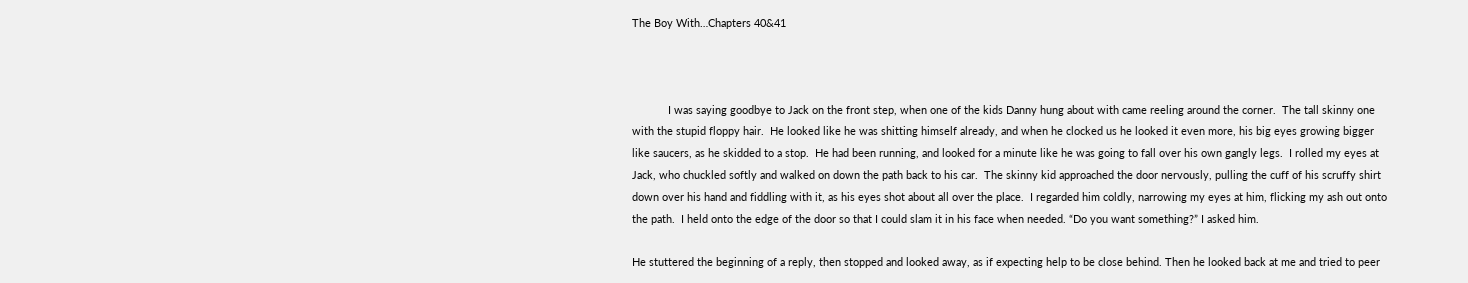The Boy With…Chapters 40&41



            I was saying goodbye to Jack on the front step, when one of the kids Danny hung about with came reeling around the corner.  The tall skinny one with the stupid floppy hair.  He looked like he was shitting himself already, and when he clocked us he looked it even more, his big eyes growing bigger like saucers, as he skidded to a stop.  He had been running, and looked for a minute like he was going to fall over his own gangly legs.  I rolled my eyes at Jack, who chuckled softly and walked on down the path back to his car.  The skinny kid approached the door nervously, pulling the cuff of his scruffy shirt down over his hand and fiddling with it, as his eyes shot about all over the place.  I regarded him coldly, narrowing my eyes at him, flicking my ash out onto the path.  I held onto the edge of the door so that I could slam it in his face when needed. “Do you want something?” I asked him.

He stuttered the beginning of a reply, then stopped and looked away, as if expecting help to be close behind. Then he looked back at me and tried to peer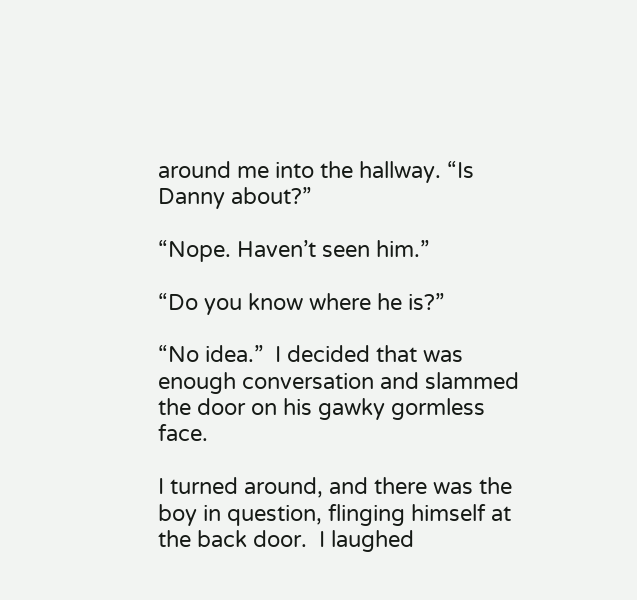around me into the hallway. “Is Danny about?”

“Nope. Haven’t seen him.”

“Do you know where he is?”

“No idea.”  I decided that was enough conversation and slammed the door on his gawky gormless face.

I turned around, and there was the boy in question, flinging himself at the back door.  I laughed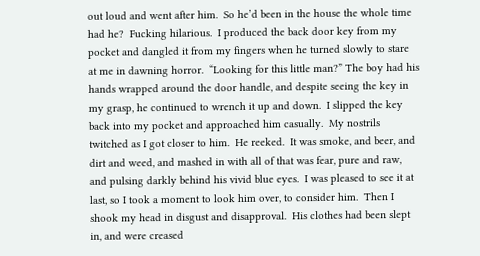out loud and went after him.  So he’d been in the house the whole time had he?  Fucking hilarious.  I produced the back door key from my pocket and dangled it from my fingers when he turned slowly to stare at me in dawning horror.  “Looking for this little man?” The boy had his hands wrapped around the door handle, and despite seeing the key in my grasp, he continued to wrench it up and down.  I slipped the key back into my pocket and approached him casually.  My nostrils twitched as I got closer to him.  He reeked.  It was smoke, and beer, and dirt and weed, and mashed in with all of that was fear, pure and raw, and pulsing darkly behind his vivid blue eyes.  I was pleased to see it at last, so I took a moment to look him over, to consider him.  Then I shook my head in disgust and disapproval.  His clothes had been slept in, and were creased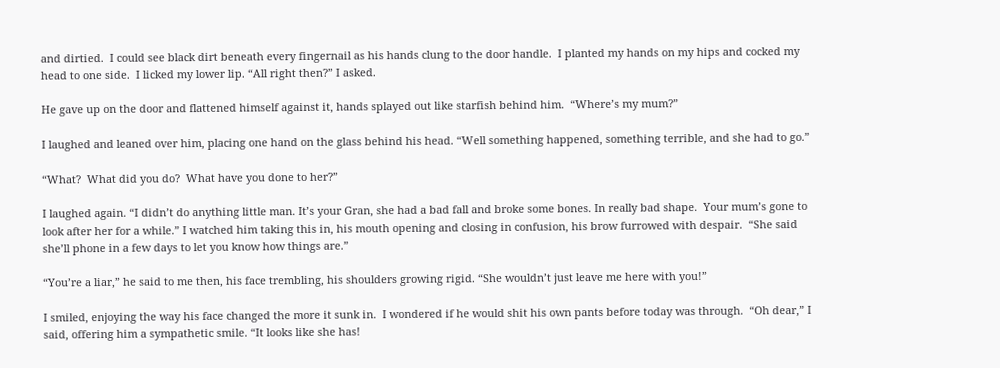and dirtied.  I could see black dirt beneath every fingernail as his hands clung to the door handle.  I planted my hands on my hips and cocked my head to one side.  I licked my lower lip. “All right then?” I asked.

He gave up on the door and flattened himself against it, hands splayed out like starfish behind him.  “Where’s my mum?”

I laughed and leaned over him, placing one hand on the glass behind his head. “Well something happened, something terrible, and she had to go.”

“What?  What did you do?  What have you done to her?”

I laughed again. “I didn’t do anything little man. It’s your Gran, she had a bad fall and broke some bones. In really bad shape.  Your mum’s gone to look after her for a while.” I watched him taking this in, his mouth opening and closing in confusion, his brow furrowed with despair.  “She said she’ll phone in a few days to let you know how things are.”

“You’re a liar,” he said to me then, his face trembling, his shoulders growing rigid. “She wouldn’t just leave me here with you!”

I smiled, enjoying the way his face changed the more it sunk in.  I wondered if he would shit his own pants before today was through.  “Oh dear,” I said, offering him a sympathetic smile. “It looks like she has!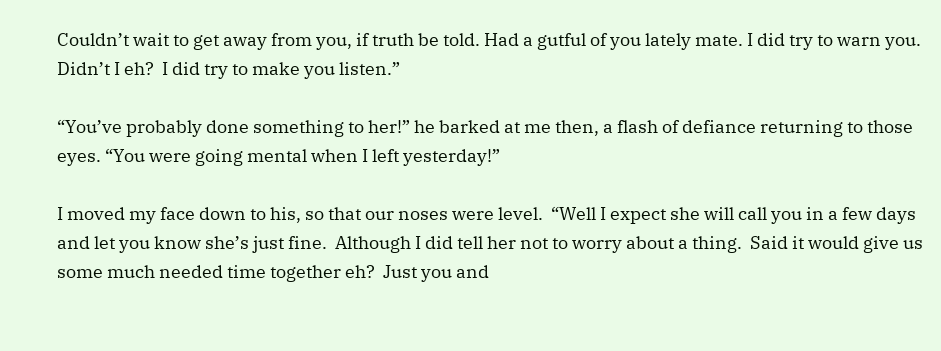Couldn’t wait to get away from you, if truth be told. Had a gutful of you lately mate. I did try to warn you.  Didn’t I eh?  I did try to make you listen.”

“You’ve probably done something to her!” he barked at me then, a flash of defiance returning to those eyes. “You were going mental when I left yesterday!”

I moved my face down to his, so that our noses were level.  “Well I expect she will call you in a few days and let you know she’s just fine.  Although I did tell her not to worry about a thing.  Said it would give us some much needed time together eh?  Just you and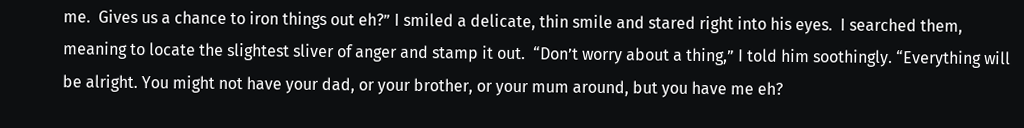me.  Gives us a chance to iron things out eh?” I smiled a delicate, thin smile and stared right into his eyes.  I searched them, meaning to locate the slightest sliver of anger and stamp it out.  “Don’t worry about a thing,” I told him soothingly. “Everything will be alright. You might not have your dad, or your brother, or your mum around, but you have me eh?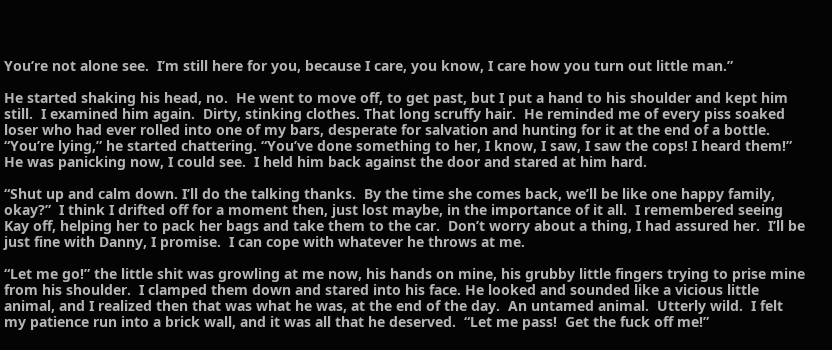You’re not alone see.  I’m still here for you, because I care, you know, I care how you turn out little man.”

He started shaking his head, no.  He went to move off, to get past, but I put a hand to his shoulder and kept him still.  I examined him again.  Dirty, stinking clothes. That long scruffy hair.  He reminded me of every piss soaked loser who had ever rolled into one of my bars, desperate for salvation and hunting for it at the end of a bottle.  “You’re lying,” he started chattering. “You’ve done something to her, I know, I saw, I saw the cops! I heard them!” He was panicking now, I could see.  I held him back against the door and stared at him hard.

“Shut up and calm down. I’ll do the talking thanks.  By the time she comes back, we’ll be like one happy family, okay?”  I think I drifted off for a moment then, just lost maybe, in the importance of it all.  I remembered seeing Kay off, helping her to pack her bags and take them to the car.  Don’t worry about a thing, I had assured her.  I’ll be just fine with Danny, I promise.  I can cope with whatever he throws at me.

“Let me go!” the little shit was growling at me now, his hands on mine, his grubby little fingers trying to prise mine from his shoulder.  I clamped them down and stared into his face. He looked and sounded like a vicious little animal, and I realized then that was what he was, at the end of the day.  An untamed animal.  Utterly wild.  I felt my patience run into a brick wall, and it was all that he deserved.  “Let me pass!  Get the fuck off me!”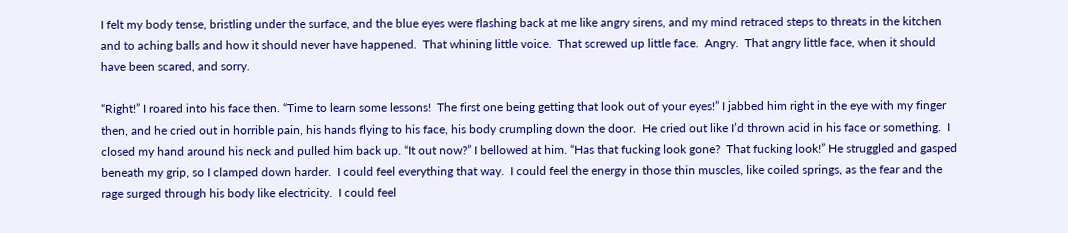I felt my body tense, bristling under the surface, and the blue eyes were flashing back at me like angry sirens, and my mind retraced steps to threats in the kitchen and to aching balls and how it should never have happened.  That whining little voice.  That screwed up little face.  Angry.  That angry little face, when it should have been scared, and sorry.

“Right!” I roared into his face then. “Time to learn some lessons!  The first one being getting that look out of your eyes!” I jabbed him right in the eye with my finger then, and he cried out in horrible pain, his hands flying to his face, his body crumpling down the door.  He cried out like I’d thrown acid in his face or something.  I closed my hand around his neck and pulled him back up. “It out now?” I bellowed at him. “Has that fucking look gone?  That fucking look!” He struggled and gasped beneath my grip, so I clamped down harder.  I could feel everything that way.  I could feel the energy in those thin muscles, like coiled springs, as the fear and the rage surged through his body like electricity.  I could feel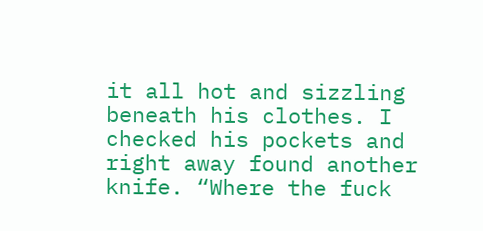it all hot and sizzling beneath his clothes. I checked his pockets and right away found another knife. “Where the fuck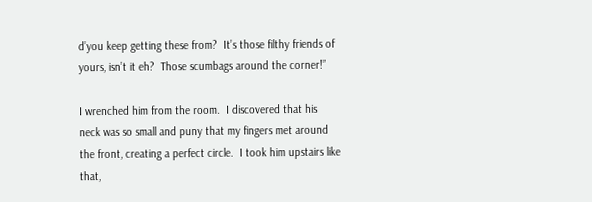d’you keep getting these from?  It’s those filthy friends of yours, isn’t it eh?  Those scumbags around the corner!”

I wrenched him from the room.  I discovered that his neck was so small and puny that my fingers met around the front, creating a perfect circle.  I took him upstairs like that,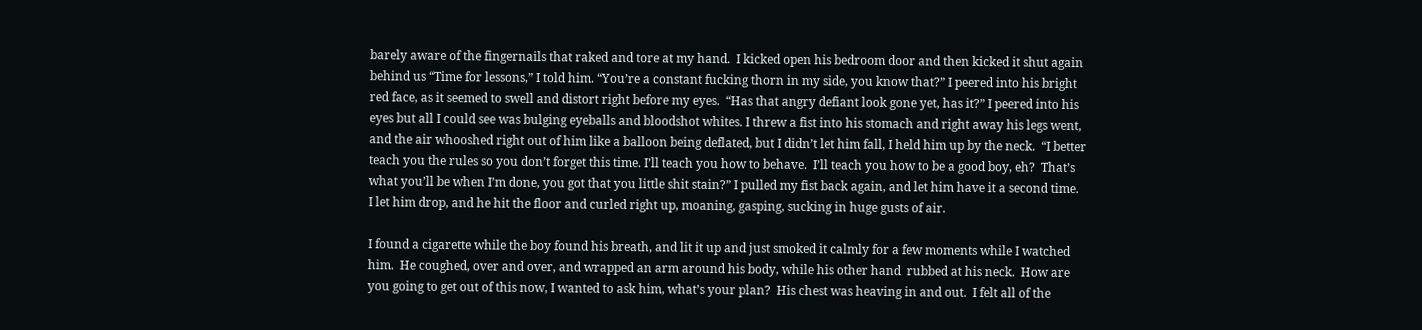barely aware of the fingernails that raked and tore at my hand.  I kicked open his bedroom door and then kicked it shut again behind us “Time for lessons,” I told him. “You’re a constant fucking thorn in my side, you know that?” I peered into his bright red face, as it seemed to swell and distort right before my eyes.  “Has that angry defiant look gone yet, has it?” I peered into his eyes but all I could see was bulging eyeballs and bloodshot whites. I threw a fist into his stomach and right away his legs went, and the air whooshed right out of him like a balloon being deflated, but I didn’t let him fall, I held him up by the neck.  “I better teach you the rules so you don’t forget this time. I’ll teach you how to behave.  I’ll teach you how to be a good boy, eh?  That’s what you’ll be when I’m done, you got that you little shit stain?” I pulled my fist back again, and let him have it a second time.  I let him drop, and he hit the floor and curled right up, moaning, gasping, sucking in huge gusts of air.

I found a cigarette while the boy found his breath, and lit it up and just smoked it calmly for a few moments while I watched him.  He coughed, over and over, and wrapped an arm around his body, while his other hand  rubbed at his neck.  How are you going to get out of this now, I wanted to ask him, what’s your plan?  His chest was heaving in and out.  I felt all of the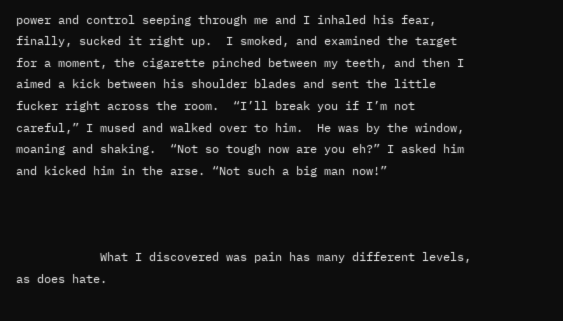power and control seeping through me and I inhaled his fear, finally, sucked it right up.  I smoked, and examined the target for a moment, the cigarette pinched between my teeth, and then I aimed a kick between his shoulder blades and sent the little fucker right across the room.  “I’ll break you if I’m not careful,” I mused and walked over to him.  He was by the window, moaning and shaking.  “Not so tough now are you eh?” I asked him and kicked him in the arse. “Not such a big man now!”



            What I discovered was pain has many different levels, as does hate.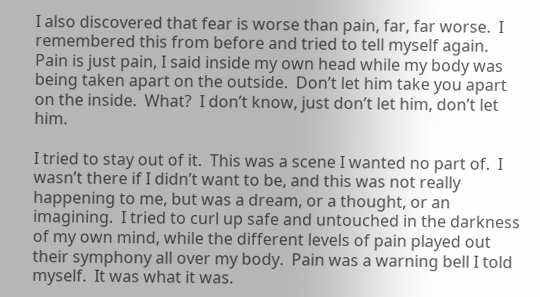I also discovered that fear is worse than pain, far, far worse.  I remembered this from before and tried to tell myself again.  Pain is just pain, I said inside my own head while my body was being taken apart on the outside.  Don’t let him take you apart on the inside.  What?  I don’t know, just don’t let him, don’t let him.

I tried to stay out of it.  This was a scene I wanted no part of.  I wasn’t there if I didn’t want to be, and this was not really happening to me, but was a dream, or a thought, or an imagining.  I tried to curl up safe and untouched in the darkness of my own mind, while the different levels of pain played out their symphony all over my body.  Pain was a warning bell I told myself.  It was what it was.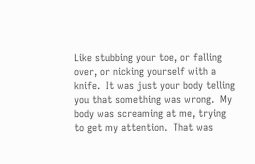Like stubbing your toe, or falling over, or nicking yourself with a knife.  It was just your body telling you that something was wrong.  My body was screaming at me, trying to get my attention.  That was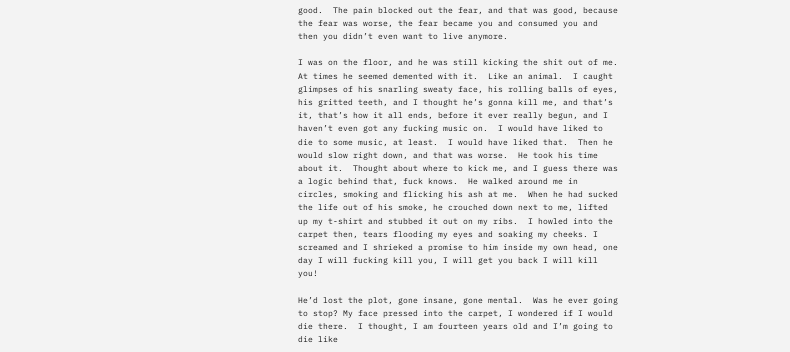good.  The pain blocked out the fear, and that was good, because the fear was worse, the fear became you and consumed you and then you didn’t even want to live anymore.

I was on the floor, and he was still kicking the shit out of me.  At times he seemed demented with it.  Like an animal.  I caught glimpses of his snarling sweaty face, his rolling balls of eyes, his gritted teeth, and I thought he’s gonna kill me, and that’s it, that’s how it all ends, before it ever really begun, and I haven’t even got any fucking music on.  I would have liked to die to some music, at least.  I would have liked that.  Then he would slow right down, and that was worse.  He took his time about it.  Thought about where to kick me, and I guess there was a logic behind that, fuck knows.  He walked around me in circles, smoking and flicking his ash at me.  When he had sucked the life out of his smoke, he crouched down next to me, lifted up my t-shirt and stubbed it out on my ribs.  I howled into the carpet then, tears flooding my eyes and soaking my cheeks. I screamed and I shrieked a promise to him inside my own head, one day I will fucking kill you, I will get you back I will kill you!

He’d lost the plot, gone insane, gone mental.  Was he ever going to stop? My face pressed into the carpet, I wondered if I would die there.  I thought, I am fourteen years old and I’m going to die like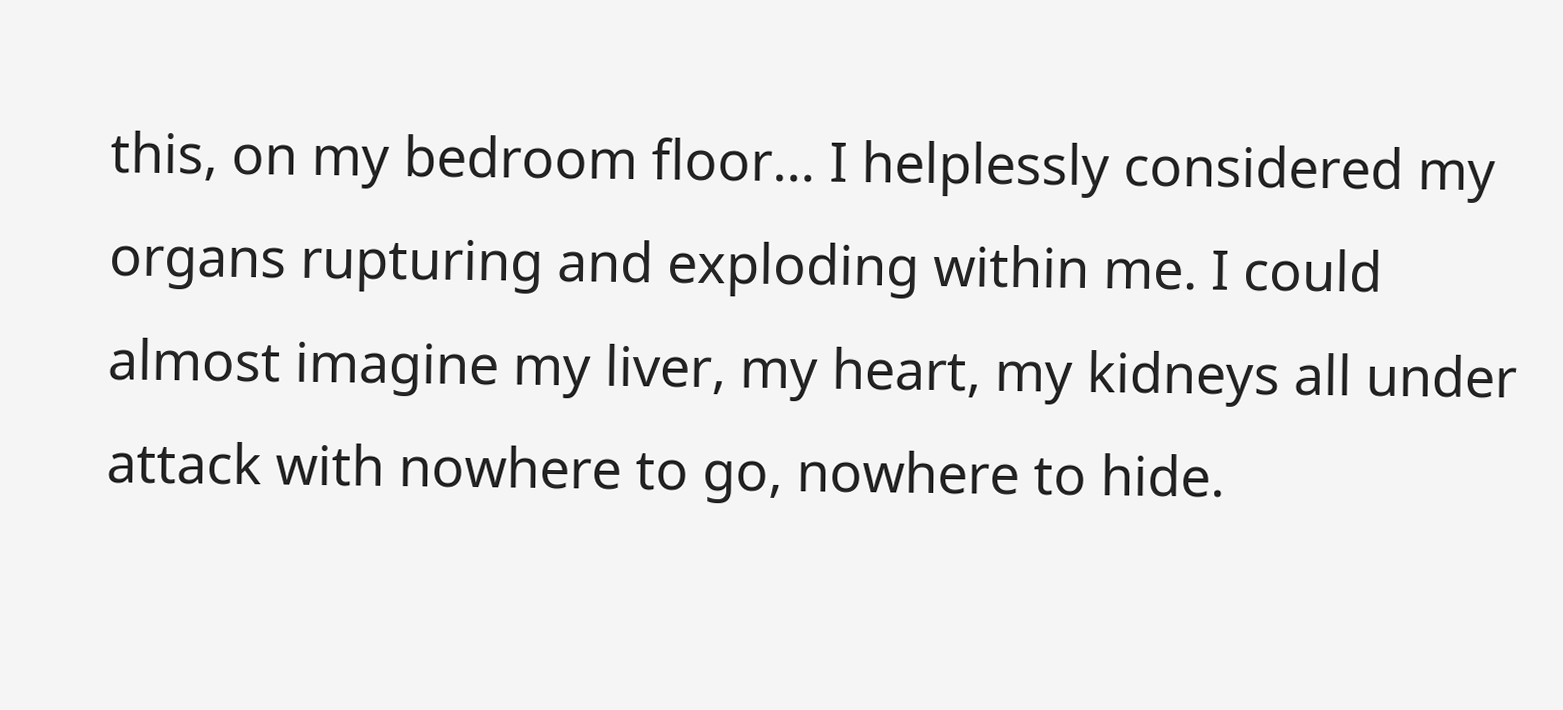this, on my bedroom floor… I helplessly considered my organs rupturing and exploding within me. I could almost imagine my liver, my heart, my kidneys all under attack with nowhere to go, nowhere to hide.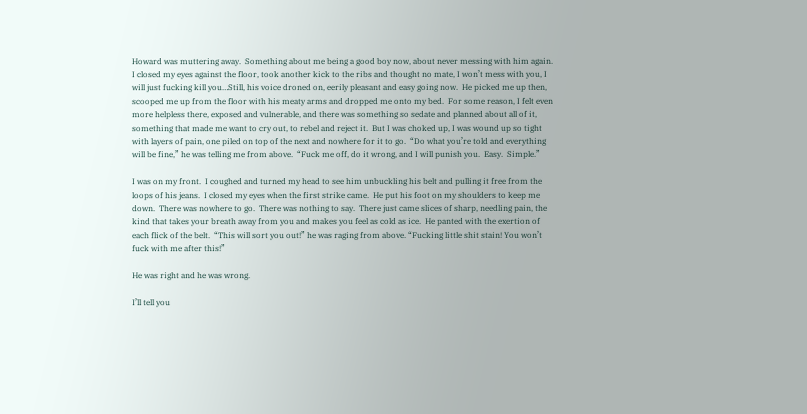Howard was muttering away.  Something about me being a good boy now, about never messing with him again.  I closed my eyes against the floor, took another kick to the ribs and thought no mate, I won’t mess with you, I will just fucking kill you…Still, his voice droned on, eerily pleasant and easy going now.  He picked me up then, scooped me up from the floor with his meaty arms and dropped me onto my bed.  For some reason, I felt even more helpless there, exposed and vulnerable, and there was something so sedate and planned about all of it, something that made me want to cry out, to rebel and reject it.  But I was choked up, I was wound up so tight with layers of pain, one piled on top of the next and nowhere for it to go.  “Do what you’re told and everything will be fine,” he was telling me from above.  “Fuck me off, do it wrong, and I will punish you.  Easy.  Simple.”

I was on my front.  I coughed and turned my head to see him unbuckling his belt and pulling it free from the loops of his jeans.  I closed my eyes when the first strike came.  He put his foot on my shoulders to keep me down.  There was nowhere to go.  There was nothing to say.  There just came slices of sharp, needling pain, the kind that takes your breath away from you and makes you feel as cold as ice.  He panted with the exertion of each flick of the belt.  “This will sort you out!” he was raging from above. “Fucking little shit stain! You won’t fuck with me after this!”

He was right and he was wrong.

I’ll tell you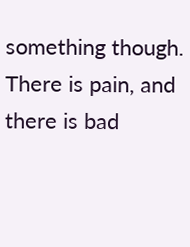something though.  There is pain, and there is bad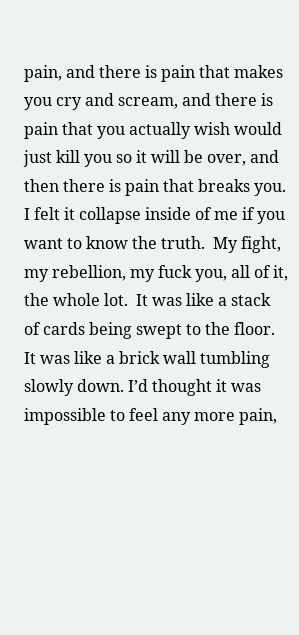pain, and there is pain that makes you cry and scream, and there is pain that you actually wish would just kill you so it will be over, and then there is pain that breaks you.  I felt it collapse inside of me if you want to know the truth.  My fight, my rebellion, my fuck you, all of it, the whole lot.  It was like a stack of cards being swept to the floor.  It was like a brick wall tumbling slowly down. I’d thought it was impossible to feel any more pain,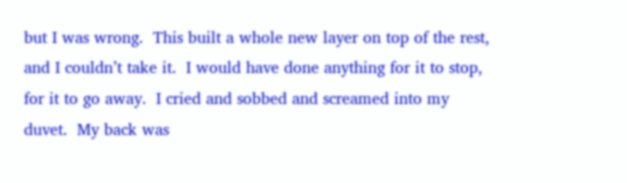but I was wrong.  This built a whole new layer on top of the rest, and I couldn’t take it.  I would have done anything for it to stop, for it to go away.  I cried and sobbed and screamed into my duvet.  My back was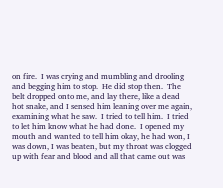on fire.  I was crying and mumbling and drooling and begging him to stop.  He did stop then.  The belt dropped onto me, and lay there, like a dead hot snake, and I sensed him leaning over me again, examining what he saw.  I tried to tell him.  I tried to let him know what he had done.  I opened my mouth and wanted to tell him okay, he had won, I was down, I was beaten, but my throat was clogged up with fear and blood and all that came out was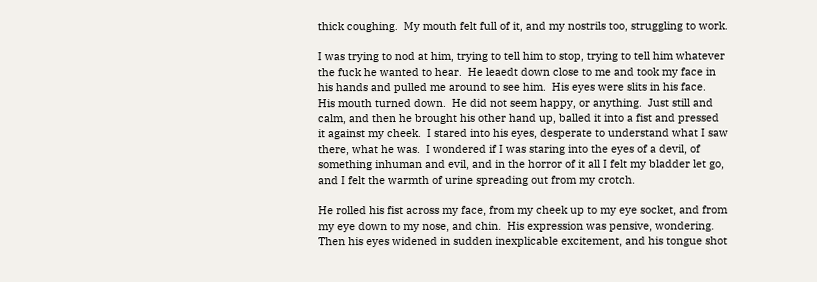thick coughing.  My mouth felt full of it, and my nostrils too, struggling to work.

I was trying to nod at him, trying to tell him to stop, trying to tell him whatever the fuck he wanted to hear.  He leaedt down close to me and took my face in his hands and pulled me around to see him.  His eyes were slits in his face.  His mouth turned down.  He did not seem happy, or anything.  Just still and calm, and then he brought his other hand up, balled it into a fist and pressed it against my cheek.  I stared into his eyes, desperate to understand what I saw there, what he was.  I wondered if I was staring into the eyes of a devil, of something inhuman and evil, and in the horror of it all I felt my bladder let go, and I felt the warmth of urine spreading out from my crotch.

He rolled his fist across my face, from my cheek up to my eye socket, and from my eye down to my nose, and chin.  His expression was pensive, wondering.  Then his eyes widened in sudden inexplicable excitement, and his tongue shot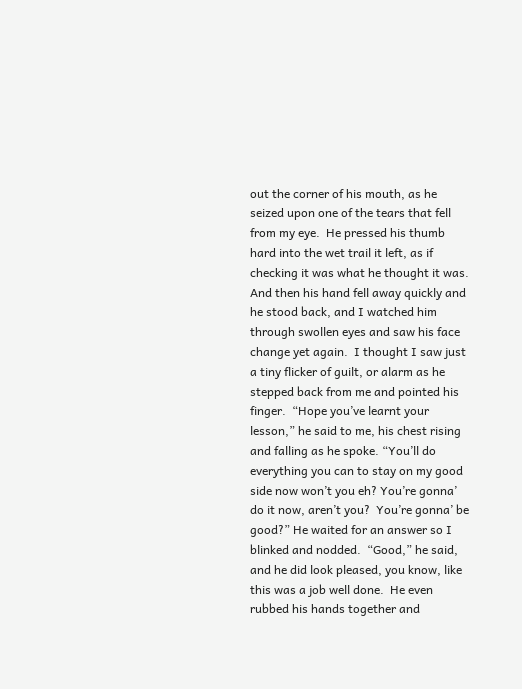out the corner of his mouth, as he seized upon one of the tears that fell from my eye.  He pressed his thumb hard into the wet trail it left, as if checking it was what he thought it was.  And then his hand fell away quickly and he stood back, and I watched him through swollen eyes and saw his face change yet again.  I thought I saw just a tiny flicker of guilt, or alarm as he stepped back from me and pointed his finger.  “Hope you’ve learnt your lesson,” he said to me, his chest rising and falling as he spoke. “You’ll do everything you can to stay on my good side now won’t you eh? You’re gonna’ do it now, aren’t you?  You’re gonna’ be good?” He waited for an answer so I blinked and nodded.  “Good,” he said, and he did look pleased, you know, like this was a job well done.  He even rubbed his hands together and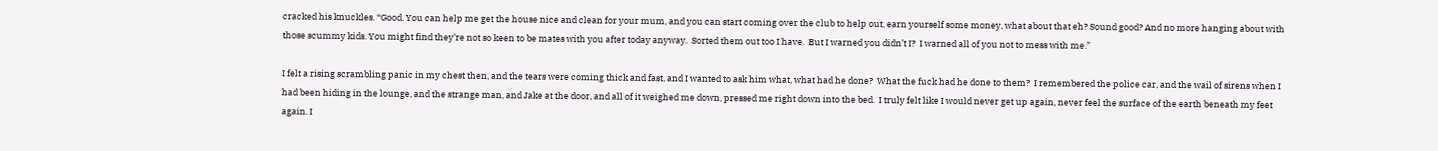cracked his knuckles. “Good. You can help me get the house nice and clean for your mum, and you can start coming over the club to help out, earn yourself some money, what about that eh? Sound good? And no more hanging about with those scummy kids. You might find they’re not so keen to be mates with you after today anyway.  Sorted them out too I have.  But I warned you didn’t I?  I warned all of you not to mess with me.”

I felt a rising scrambling panic in my chest then, and the tears were coming thick and fast, and I wanted to ask him what, what had he done?  What the fuck had he done to them?  I remembered the police car, and the wail of sirens when I had been hiding in the lounge, and the strange man, and Jake at the door, and all of it weighed me down, pressed me right down into the bed.  I truly felt like I would never get up again, never feel the surface of the earth beneath my feet again. I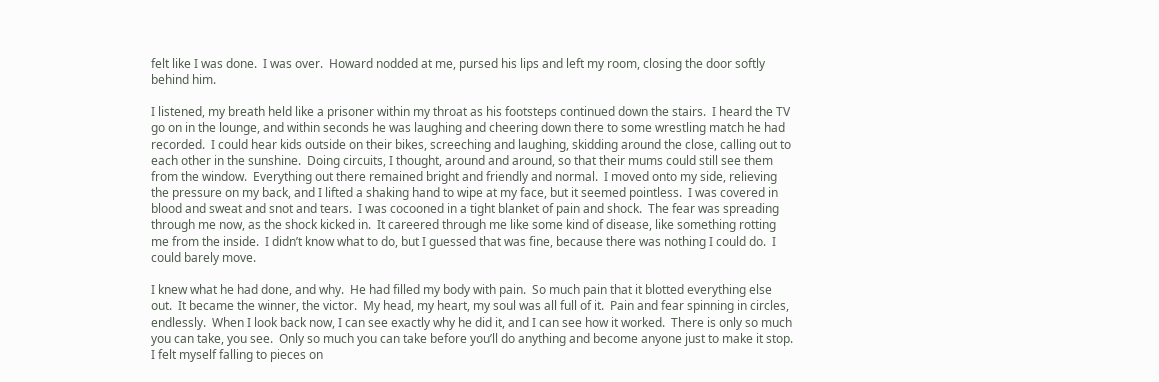felt like I was done.  I was over.  Howard nodded at me, pursed his lips and left my room, closing the door softly behind him.

I listened, my breath held like a prisoner within my throat as his footsteps continued down the stairs.  I heard the TV go on in the lounge, and within seconds he was laughing and cheering down there to some wrestling match he had recorded.  I could hear kids outside on their bikes, screeching and laughing, skidding around the close, calling out to each other in the sunshine.  Doing circuits, I thought, around and around, so that their mums could still see them from the window.  Everything out there remained bright and friendly and normal.  I moved onto my side, relieving the pressure on my back, and I lifted a shaking hand to wipe at my face, but it seemed pointless.  I was covered in blood and sweat and snot and tears.  I was cocooned in a tight blanket of pain and shock.  The fear was spreading through me now, as the shock kicked in.  It careered through me like some kind of disease, like something rotting me from the inside.  I didn’t know what to do, but I guessed that was fine, because there was nothing I could do.  I could barely move.

I knew what he had done, and why.  He had filled my body with pain.  So much pain that it blotted everything else out.  It became the winner, the victor.  My head, my heart, my soul was all full of it.  Pain and fear spinning in circles, endlessly.  When I look back now, I can see exactly why he did it, and I can see how it worked.  There is only so much you can take, you see.  Only so much you can take before you’ll do anything and become anyone just to make it stop.  I felt myself falling to pieces on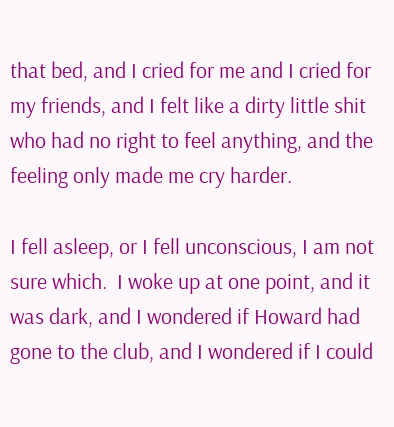that bed, and I cried for me and I cried for my friends, and I felt like a dirty little shit who had no right to feel anything, and the feeling only made me cry harder.

I fell asleep, or I fell unconscious, I am not sure which.  I woke up at one point, and it was dark, and I wondered if Howard had gone to the club, and I wondered if I could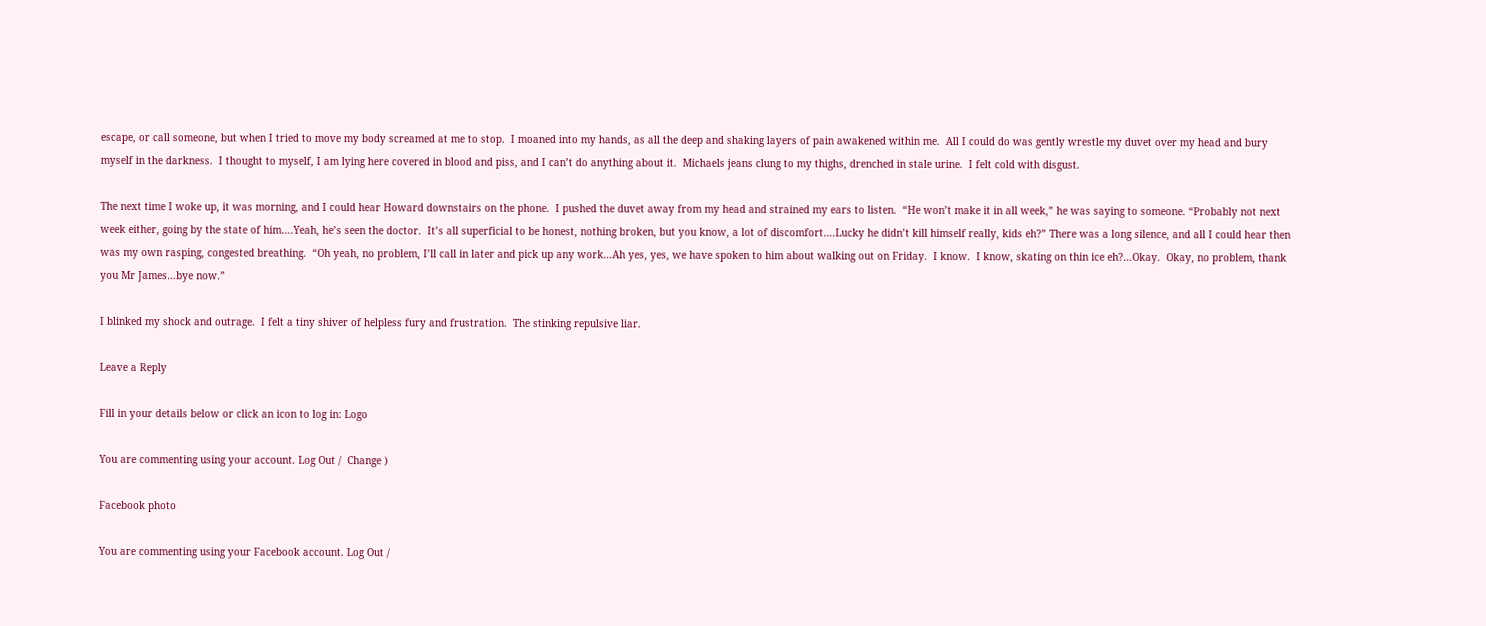escape, or call someone, but when I tried to move my body screamed at me to stop.  I moaned into my hands, as all the deep and shaking layers of pain awakened within me.  All I could do was gently wrestle my duvet over my head and bury myself in the darkness.  I thought to myself, I am lying here covered in blood and piss, and I can’t do anything about it.  Michaels jeans clung to my thighs, drenched in stale urine.  I felt cold with disgust.

The next time I woke up, it was morning, and I could hear Howard downstairs on the phone.  I pushed the duvet away from my head and strained my ears to listen.  “He won’t make it in all week,” he was saying to someone. “Probably not next week either, going by the state of him….Yeah, he’s seen the doctor.  It’s all superficial to be honest, nothing broken, but you know, a lot of discomfort….Lucky he didn’t kill himself really, kids eh?” There was a long silence, and all I could hear then was my own rasping, congested breathing.  “Oh yeah, no problem, I’ll call in later and pick up any work…Ah yes, yes, we have spoken to him about walking out on Friday.  I know.  I know, skating on thin ice eh?…Okay.  Okay, no problem, thank you Mr James…bye now.”

I blinked my shock and outrage.  I felt a tiny shiver of helpless fury and frustration.  The stinking repulsive liar.

Leave a Reply

Fill in your details below or click an icon to log in: Logo

You are commenting using your account. Log Out /  Change )

Facebook photo

You are commenting using your Facebook account. Log Out /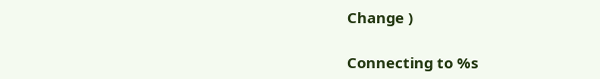Change )

Connecting to %s